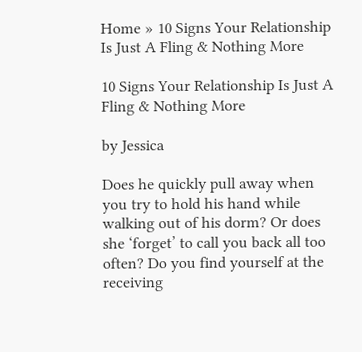Home » 10 Signs Your Relationship Is Just A Fling & Nothing More

10 Signs Your Relationship Is Just A Fling & Nothing More

by Jessica

Does he quickly pull away when you try to hold his hand while walking out of his dorm? Or does she ‘forget’ to call you back all too often? Do you find yourself at the receiving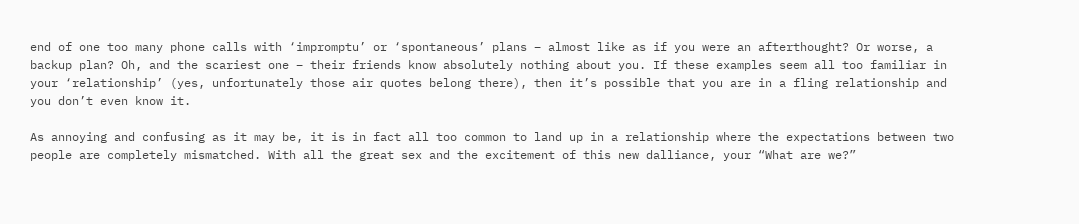end of one too many phone calls with ‘impromptu’ or ‘spontaneous’ plans – almost like as if you were an afterthought? Or worse, a backup plan? Oh, and the scariest one – their friends know absolutely nothing about you. If these examples seem all too familiar in your ‘relationship’ (yes, unfortunately those air quotes belong there), then it’s possible that you are in a fling relationship and you don’t even know it.

As annoying and confusing as it may be, it is in fact all too common to land up in a relationship where the expectations between two people are completely mismatched. With all the great sex and the excitement of this new dalliance, your “What are we?”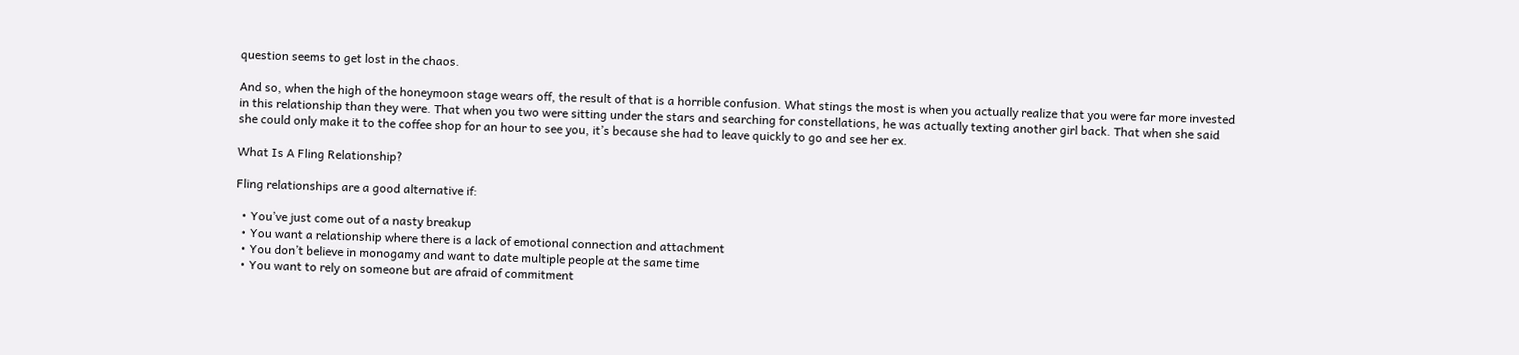question seems to get lost in the chaos.

And so, when the high of the honeymoon stage wears off, the result of that is a horrible confusion. What stings the most is when you actually realize that you were far more invested in this relationship than they were. That when you two were sitting under the stars and searching for constellations, he was actually texting another girl back. That when she said she could only make it to the coffee shop for an hour to see you, it’s because she had to leave quickly to go and see her ex.

What Is A Fling Relationship?

Fling relationships are a good alternative if:

  • You’ve just come out of a nasty breakup
  • You want a relationship where there is a lack of emotional connection and attachment
  • You don’t believe in monogamy and want to date multiple people at the same time
  • You want to rely on someone but are afraid of commitment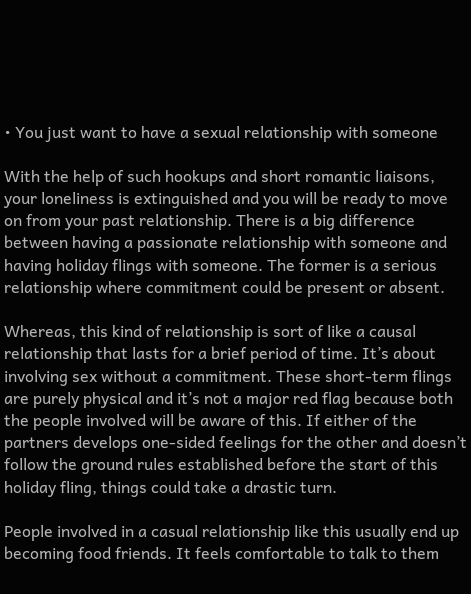• You just want to have a sexual relationship with someone

With the help of such hookups and short romantic liaisons, your loneliness is extinguished and you will be ready to move on from your past relationship. There is a big difference between having a passionate relationship with someone and having holiday flings with someone. The former is a serious relationship where commitment could be present or absent.

Whereas, this kind of relationship is sort of like a causal relationship that lasts for a brief period of time. It’s about involving sex without a commitment. These short-term flings are purely physical and it’s not a major red flag because both the people involved will be aware of this. If either of the partners develops one-sided feelings for the other and doesn’t follow the ground rules established before the start of this holiday fling, things could take a drastic turn.

People involved in a casual relationship like this usually end up becoming food friends. It feels comfortable to talk to them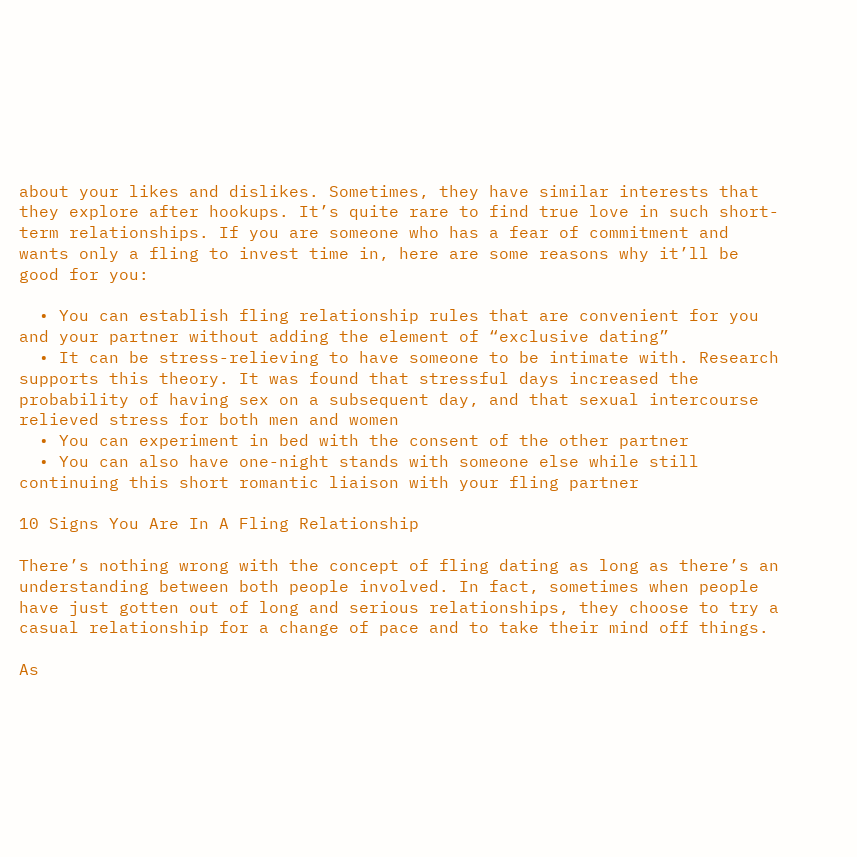about your likes and dislikes. Sometimes, they have similar interests that they explore after hookups. It’s quite rare to find true love in such short-term relationships. If you are someone who has a fear of commitment and wants only a fling to invest time in, here are some reasons why it’ll be good for you:

  • You can establish fling relationship rules that are convenient for you and your partner without adding the element of “exclusive dating”
  • It can be stress-relieving to have someone to be intimate with. Research supports this theory. It was found that stressful days increased the probability of having sex on a subsequent day, and that sexual intercourse relieved stress for both men and women
  • You can experiment in bed with the consent of the other partner
  • You can also have one-night stands with someone else while still continuing this short romantic liaison with your fling partner

10 Signs You Are In A Fling Relationship

There’s nothing wrong with the concept of fling dating as long as there’s an understanding between both people involved. In fact, sometimes when people have just gotten out of long and serious relationships, they choose to try a casual relationship for a change of pace and to take their mind off things.

As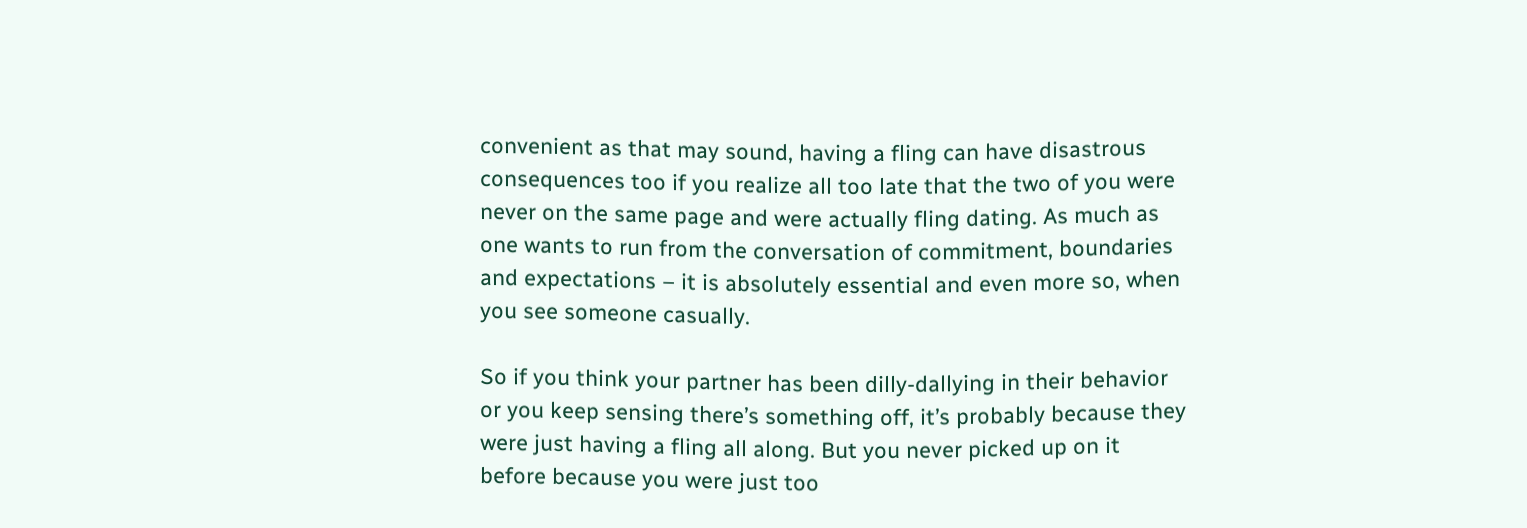convenient as that may sound, having a fling can have disastrous consequences too if you realize all too late that the two of you were never on the same page and were actually fling dating. As much as one wants to run from the conversation of commitment, boundaries and expectations – it is absolutely essential and even more so, when you see someone casually.

So if you think your partner has been dilly-dallying in their behavior or you keep sensing there’s something off, it’s probably because they were just having a fling all along. But you never picked up on it before because you were just too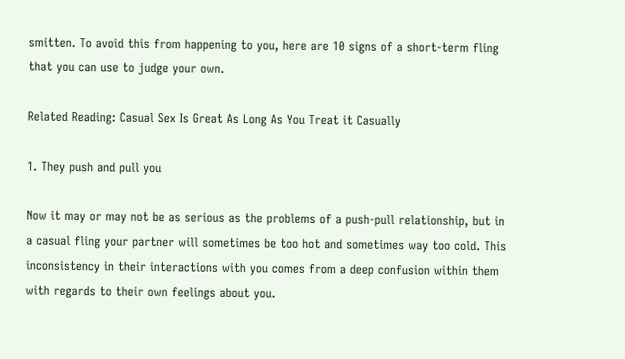smitten. To avoid this from happening to you, here are 10 signs of a short-term fling that you can use to judge your own.

Related Reading: Casual Sex Is Great As Long As You Treat it Casually

1. They push and pull you

Now it may or may not be as serious as the problems of a push-pull relationship, but in a casual fling your partner will sometimes be too hot and sometimes way too cold. This inconsistency in their interactions with you comes from a deep confusion within them with regards to their own feelings about you.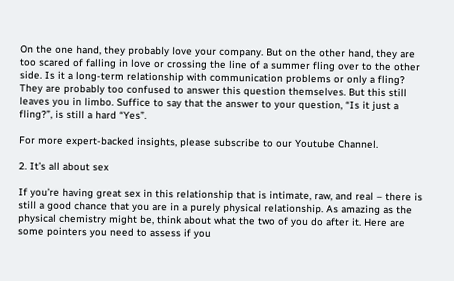On the one hand, they probably love your company. But on the other hand, they are too scared of falling in love or crossing the line of a summer fling over to the other side. Is it a long-term relationship with communication problems or only a fling? They are probably too confused to answer this question themselves. But this still leaves you in limbo. Suffice to say that the answer to your question, “Is it just a fling?”, is still a hard “Yes”.

For more expert-backed insights, please subscribe to our Youtube Channel.

2. It’s all about sex

If you’re having great sex in this relationship that is intimate, raw, and real – there is still a good chance that you are in a purely physical relationship. As amazing as the physical chemistry might be, think about what the two of you do after it. Here are some pointers you need to assess if you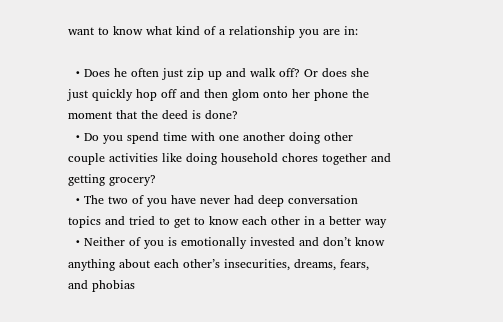want to know what kind of a relationship you are in:

  • Does he often just zip up and walk off? Or does she just quickly hop off and then glom onto her phone the moment that the deed is done?
  • Do you spend time with one another doing other couple activities like doing household chores together and getting grocery?
  • The two of you have never had deep conversation topics and tried to get to know each other in a better way
  • Neither of you is emotionally invested and don’t know anything about each other’s insecurities, dreams, fears, and phobias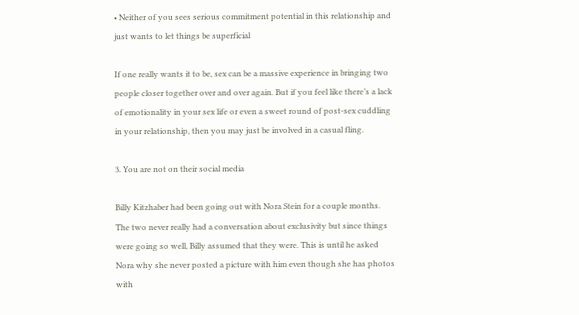• Neither of you sees serious commitment potential in this relationship and just wants to let things be superficial

If one really wants it to be, sex can be a massive experience in bringing two people closer together over and over again. But if you feel like there’s a lack of emotionality in your sex life or even a sweet round of post-sex cuddling in your relationship, then you may just be involved in a casual fling.

3. You are not on their social media

Billy Kitzhaber had been going out with Nora Stein for a couple months. The two never really had a conversation about exclusivity but since things were going so well, Billy assumed that they were. This is until he asked Nora why she never posted a picture with him even though she has photos with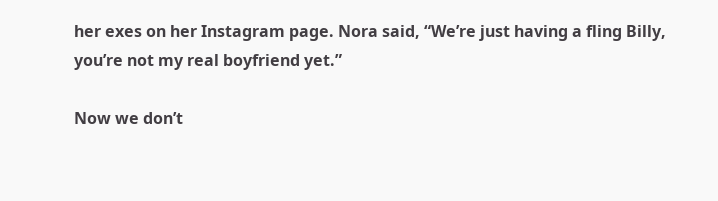her exes on her Instagram page. Nora said, “We’re just having a fling Billy, you’re not my real boyfriend yet.”

Now we don’t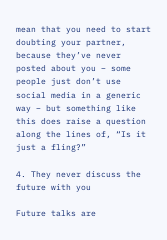mean that you need to start doubting your partner, because they’ve never posted about you – some people just don’t use social media in a generic way – but something like this does raise a question along the lines of, “Is it just a fling?”

4. They never discuss the future with you

Future talks are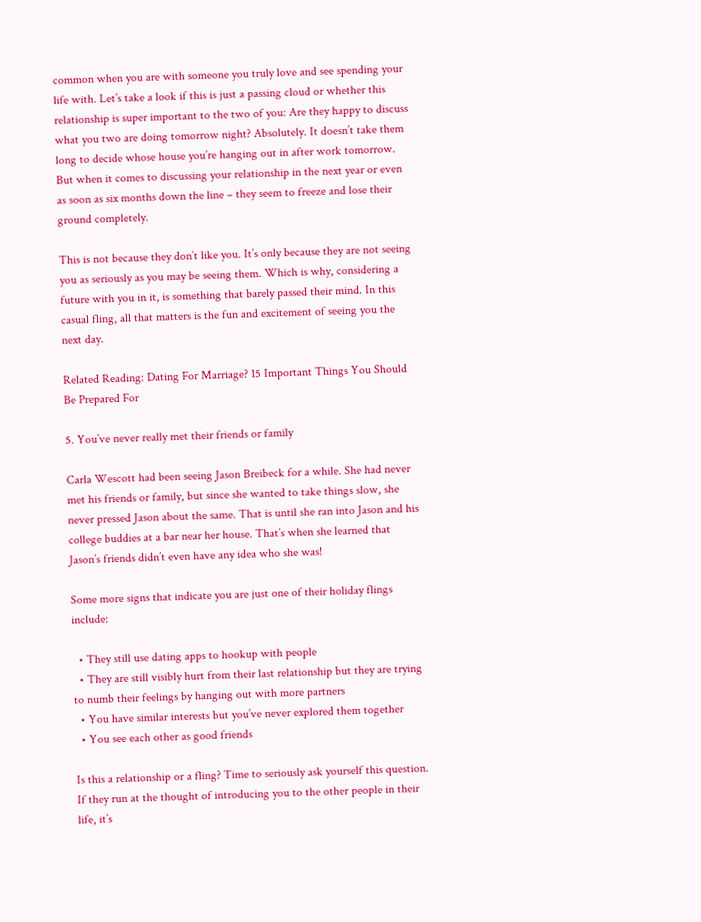common when you are with someone you truly love and see spending your life with. Let’s take a look if this is just a passing cloud or whether this relationship is super important to the two of you: Are they happy to discuss what you two are doing tomorrow night? Absolutely. It doesn’t take them long to decide whose house you’re hanging out in after work tomorrow. But when it comes to discussing your relationship in the next year or even as soon as six months down the line – they seem to freeze and lose their ground completely.

This is not because they don’t like you. It’s only because they are not seeing you as seriously as you may be seeing them. Which is why, considering a future with you in it, is something that barely passed their mind. In this casual fling, all that matters is the fun and excitement of seeing you the next day.

Related Reading: Dating For Marriage? 15 Important Things You Should Be Prepared For

5. You’ve never really met their friends or family

Carla Wescott had been seeing Jason Breibeck for a while. She had never met his friends or family, but since she wanted to take things slow, she never pressed Jason about the same. That is until she ran into Jason and his college buddies at a bar near her house. That’s when she learned that Jason’s friends didn’t even have any idea who she was!

Some more signs that indicate you are just one of their holiday flings include:

  • They still use dating apps to hookup with people
  • They are still visibly hurt from their last relationship but they are trying to numb their feelings by hanging out with more partners
  • You have similar interests but you’ve never explored them together
  • You see each other as good friends

Is this a relationship or a fling? Time to seriously ask yourself this question. If they run at the thought of introducing you to the other people in their life, it’s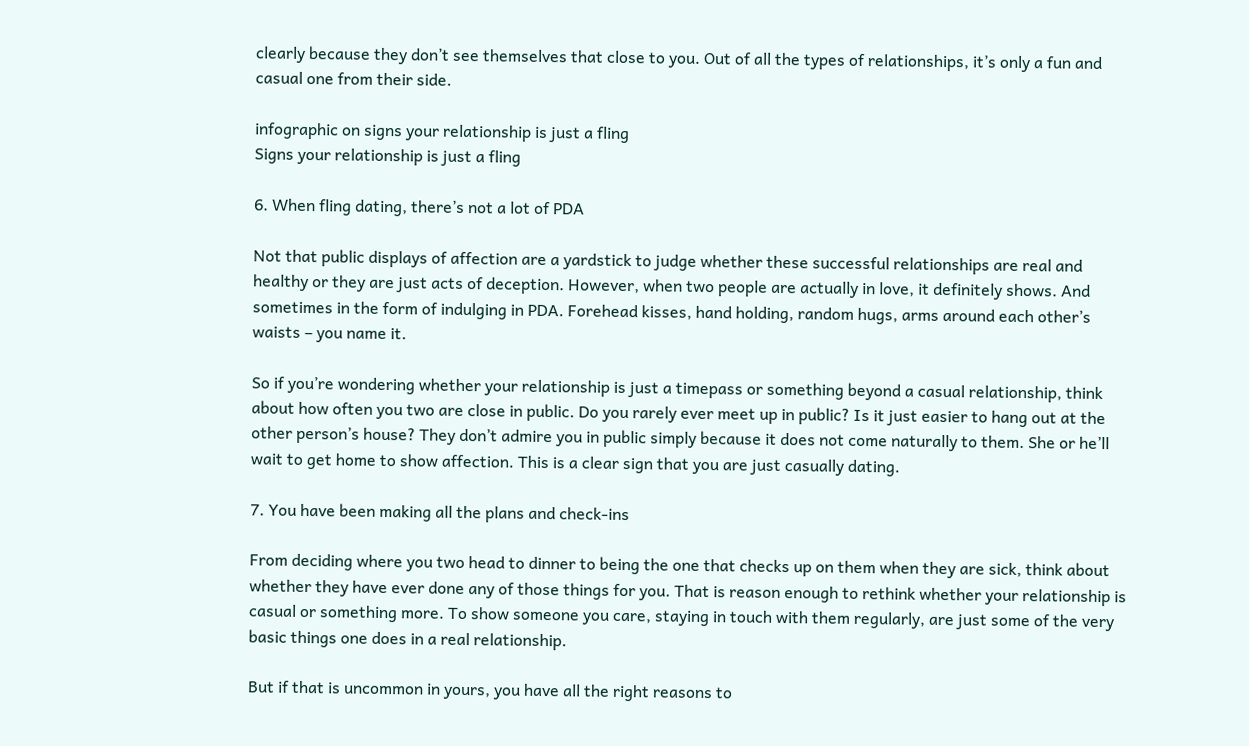clearly because they don’t see themselves that close to you. Out of all the types of relationships, it’s only a fun and casual one from their side.

infographic on signs your relationship is just a fling
Signs your relationship is just a fling

6. When fling dating, there’s not a lot of PDA

Not that public displays of affection are a yardstick to judge whether these successful relationships are real and healthy or they are just acts of deception. However, when two people are actually in love, it definitely shows. And sometimes in the form of indulging in PDA. Forehead kisses, hand holding, random hugs, arms around each other’s waists – you name it.

So if you’re wondering whether your relationship is just a timepass or something beyond a casual relationship, think about how often you two are close in public. Do you rarely ever meet up in public? Is it just easier to hang out at the other person’s house? They don’t admire you in public simply because it does not come naturally to them. She or he’ll wait to get home to show affection. This is a clear sign that you are just casually dating.

7. You have been making all the plans and check-ins

From deciding where you two head to dinner to being the one that checks up on them when they are sick, think about whether they have ever done any of those things for you. That is reason enough to rethink whether your relationship is casual or something more. To show someone you care, staying in touch with them regularly, are just some of the very basic things one does in a real relationship.

But if that is uncommon in yours, you have all the right reasons to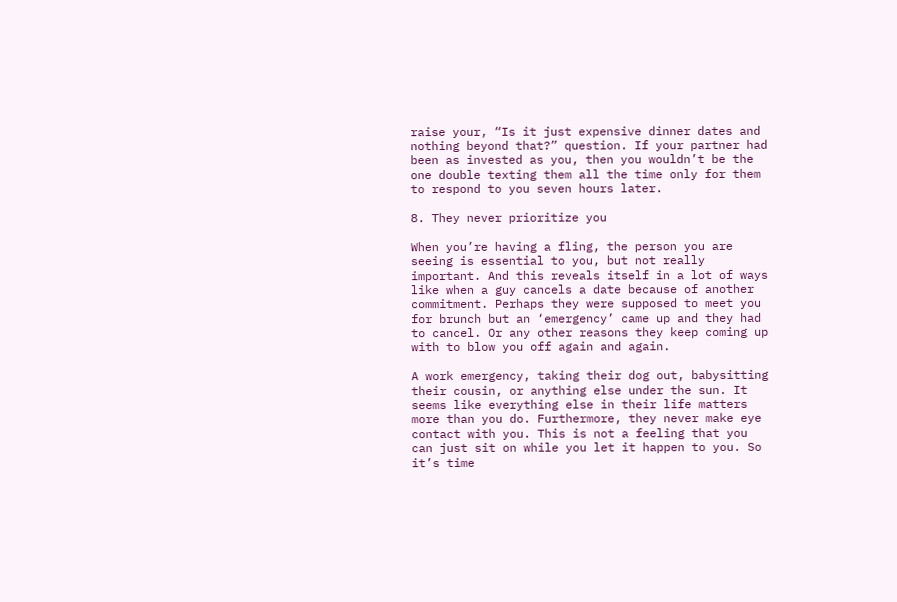raise your, “Is it just expensive dinner dates and nothing beyond that?” question. If your partner had been as invested as you, then you wouldn’t be the one double texting them all the time only for them to respond to you seven hours later.

8. They never prioritize you

When you’re having a fling, the person you are seeing is essential to you, but not really important. And this reveals itself in a lot of ways like when a guy cancels a date because of another commitment. Perhaps they were supposed to meet you for brunch but an ‘emergency’ came up and they had to cancel. Or any other reasons they keep coming up with to blow you off again and again.

A work emergency, taking their dog out, babysitting their cousin, or anything else under the sun. It seems like everything else in their life matters more than you do. Furthermore, they never make eye contact with you. This is not a feeling that you can just sit on while you let it happen to you. So it’s time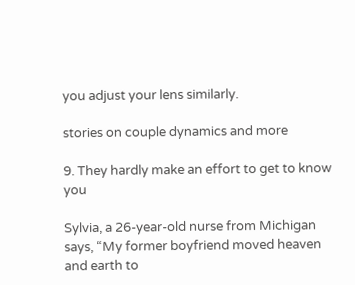you adjust your lens similarly.

stories on couple dynamics and more

9. They hardly make an effort to get to know you

Sylvia, a 26-year-old nurse from Michigan says, “My former boyfriend moved heaven and earth to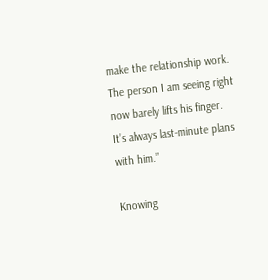make the relationship work. The person I am seeing right now barely lifts his finger. It’s always last-minute plans with him.”

Knowing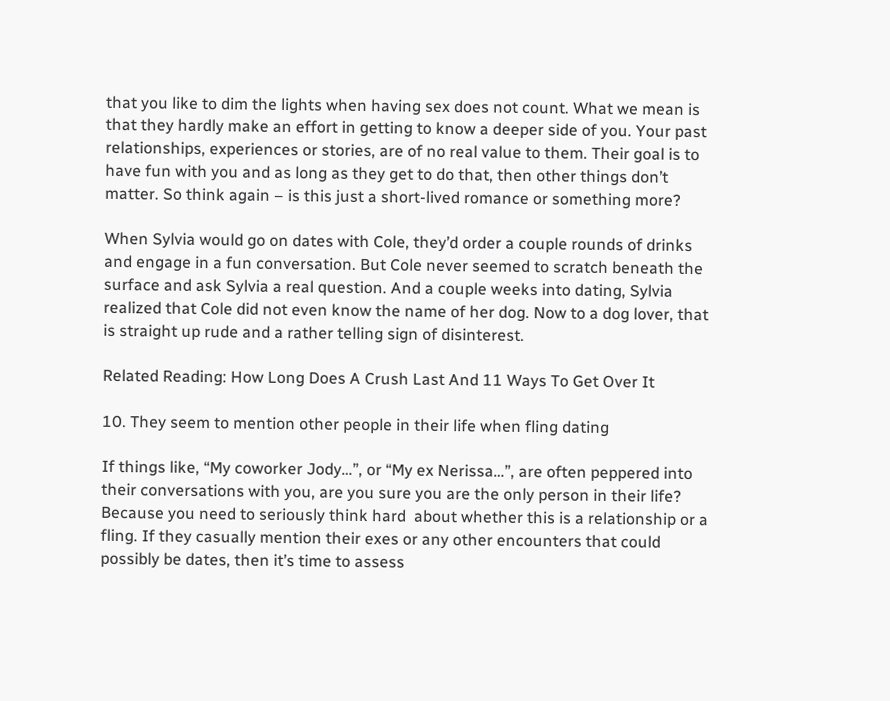that you like to dim the lights when having sex does not count. What we mean is that they hardly make an effort in getting to know a deeper side of you. Your past relationships, experiences or stories, are of no real value to them. Their goal is to have fun with you and as long as they get to do that, then other things don’t matter. So think again – is this just a short-lived romance or something more?

When Sylvia would go on dates with Cole, they’d order a couple rounds of drinks and engage in a fun conversation. But Cole never seemed to scratch beneath the surface and ask Sylvia a real question. And a couple weeks into dating, Sylvia realized that Cole did not even know the name of her dog. Now to a dog lover, that is straight up rude and a rather telling sign of disinterest.

Related Reading: How Long Does A Crush Last And 11 Ways To Get Over It

10. They seem to mention other people in their life when fling dating

If things like, “My coworker Jody…”, or “My ex Nerissa…”, are often peppered into their conversations with you, are you sure you are the only person in their life? Because you need to seriously think hard  about whether this is a relationship or a fling. If they casually mention their exes or any other encounters that could possibly be dates, then it’s time to assess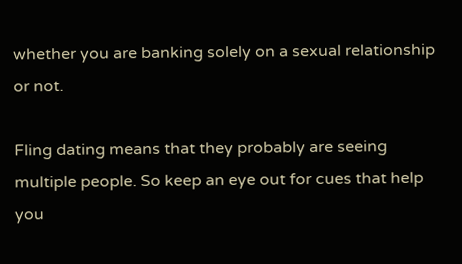whether you are banking solely on a sexual relationship or not.

Fling dating means that they probably are seeing multiple people. So keep an eye out for cues that help you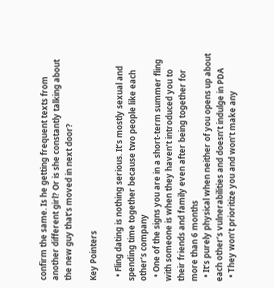confirm the same. Is he getting frequent texts from another different girl? Or is she constantly talking about the new guy that’s moved in next door?

Key Pointers

  • Fling dating is nothing serious. It’s mostly sexual and spending time together because two people like each other’s company
  • One of the signs you are in a short-term summer fling with someone is when they haven’t introduced you to their friends and family even after being together for more than 6 months
  • It’s purely physical when neither of you opens up about each other’s vulnerabilities and doesn’t indulge in PDA
  • They won’t prioritize you and won’t make any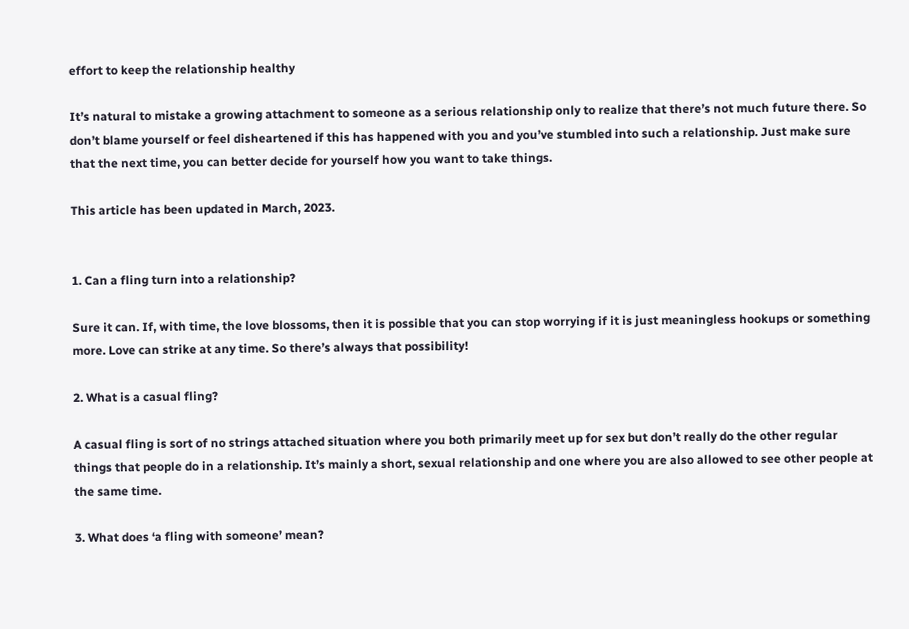effort to keep the relationship healthy

It’s natural to mistake a growing attachment to someone as a serious relationship only to realize that there’s not much future there. So don’t blame yourself or feel disheartened if this has happened with you and you’ve stumbled into such a relationship. Just make sure that the next time, you can better decide for yourself how you want to take things.

This article has been updated in March, 2023.


1. Can a fling turn into a relationship?

Sure it can. If, with time, the love blossoms, then it is possible that you can stop worrying if it is just meaningless hookups or something more. Love can strike at any time. So there’s always that possibility!

2. What is a casual fling?

A casual fling is sort of no strings attached situation where you both primarily meet up for sex but don’t really do the other regular things that people do in a relationship. It’s mainly a short, sexual relationship and one where you are also allowed to see other people at the same time.

3. What does ‘a fling with someone’ mean?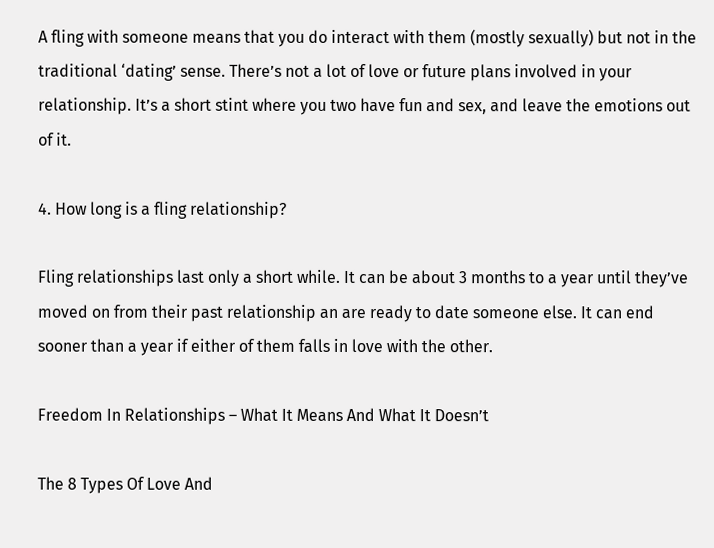A fling with someone means that you do interact with them (mostly sexually) but not in the traditional ‘dating’ sense. There’s not a lot of love or future plans involved in your relationship. It’s a short stint where you two have fun and sex, and leave the emotions out of it.

4. How long is a fling relationship?

Fling relationships last only a short while. It can be about 3 months to a year until they’ve moved on from their past relationship an are ready to date someone else. It can end sooner than a year if either of them falls in love with the other.

Freedom In Relationships – What It Means And What It Doesn’t

The 8 Types Of Love And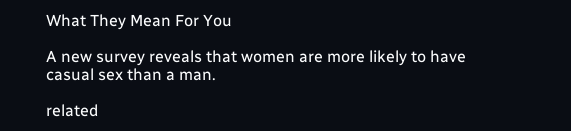What They Mean For You

A new survey reveals that women are more likely to have casual sex than a man.

related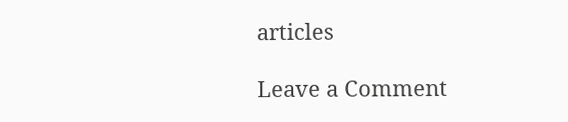articles

Leave a Comment